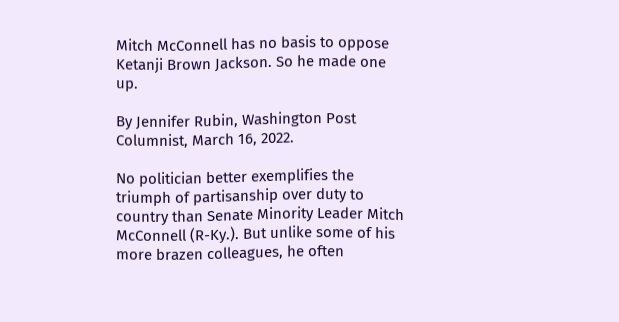Mitch McConnell has no basis to oppose Ketanji Brown Jackson. So he made one up.

By Jennifer Rubin, Washington Post Columnist, March 16, 2022.

No politician better exemplifies the triumph of partisanship over duty to country than Senate Minority Leader Mitch McConnell (R-Ky.). But unlike some of his more brazen colleagues, he often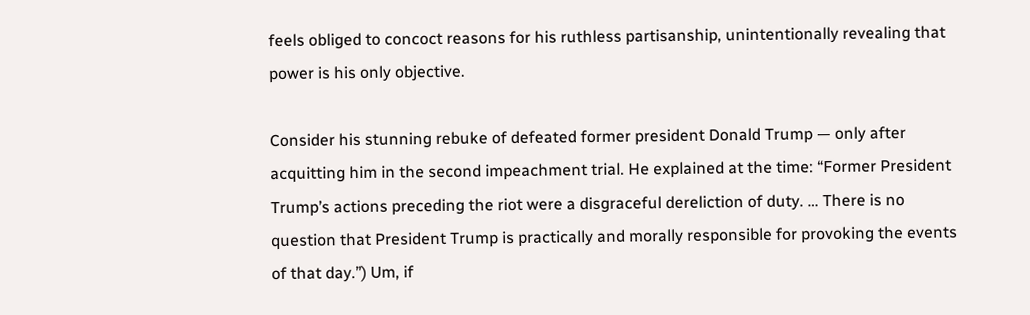feels obliged to concoct reasons for his ruthless partisanship, unintentionally revealing that power is his only objective.

Consider his stunning rebuke of defeated former president Donald Trump — only after acquitting him in the second impeachment trial. He explained at the time: “Former President Trump’s actions preceding the riot were a disgraceful dereliction of duty. … There is no question that President Trump is practically and morally responsible for provoking the events of that day.”) Um, if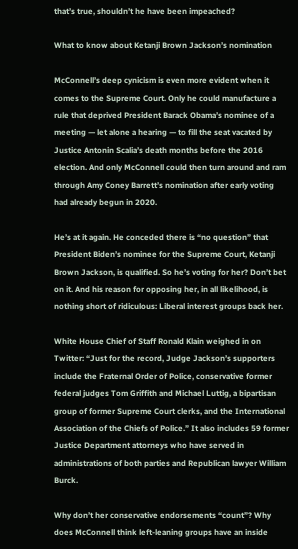that’s true, shouldn’t he have been impeached?

What to know about Ketanji Brown Jackson’s nomination

McConnell’s deep cynicism is even more evident when it comes to the Supreme Court. Only he could manufacture a rule that deprived President Barack Obama’s nominee of a meeting — let alone a hearing — to fill the seat vacated by Justice Antonin Scalia’s death months before the 2016 election. And only McConnell could then turn around and ram through Amy Coney Barrett’s nomination after early voting had already begun in 2020.

He’s at it again. He conceded there is “no question” that President Biden’s nominee for the Supreme Court, Ketanji Brown Jackson, is qualified. So he’s voting for her? Don’t bet on it. And his reason for opposing her, in all likelihood, is nothing short of ridiculous: Liberal interest groups back her.

White House Chief of Staff Ronald Klain weighed in on Twitter: “Just for the record, Judge Jackson’s supporters include the Fraternal Order of Police, conservative former federal judges Tom Griffith and Michael Luttig, a bipartisan group of former Supreme Court clerks, and the International Association of the Chiefs of Police.” It also includes 59 former Justice Department attorneys who have served in administrations of both parties and Republican lawyer William Burck.

Why don’t her conservative endorsements “count”? Why does McConnell think left-leaning groups have an inside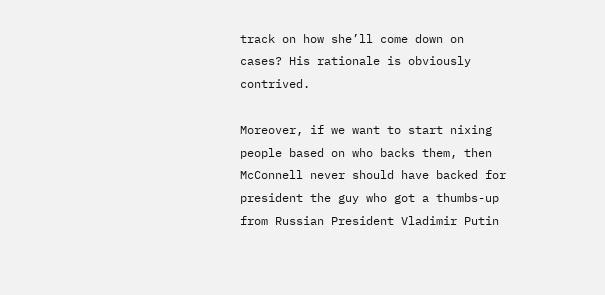track on how she’ll come down on cases? His rationale is obviously contrived.

Moreover, if we want to start nixing people based on who backs them, then McConnell never should have backed for president the guy who got a thumbs-up from Russian President Vladimir Putin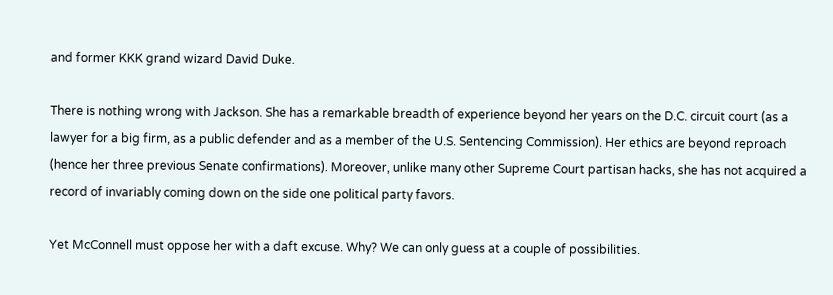and former KKK grand wizard David Duke.

There is nothing wrong with Jackson. She has a remarkable breadth of experience beyond her years on the D.C. circuit court (as a lawyer for a big firm, as a public defender and as a member of the U.S. Sentencing Commission). Her ethics are beyond reproach (hence her three previous Senate confirmations). Moreover, unlike many other Supreme Court partisan hacks, she has not acquired a record of invariably coming down on the side one political party favors.

Yet McConnell must oppose her with a daft excuse. Why? We can only guess at a couple of possibilities.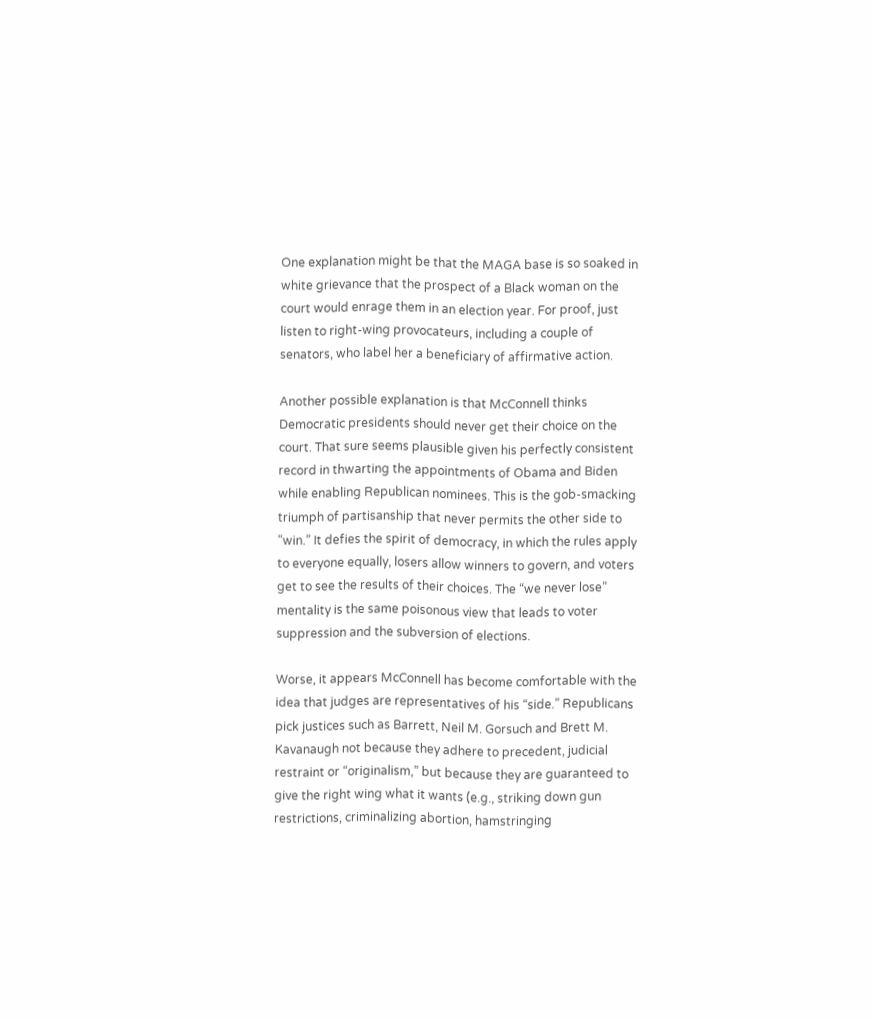One explanation might be that the MAGA base is so soaked in white grievance that the prospect of a Black woman on the court would enrage them in an election year. For proof, just listen to right-wing provocateurs, including a couple of senators, who label her a beneficiary of affirmative action.

Another possible explanation is that McConnell thinks Democratic presidents should never get their choice on the court. That sure seems plausible given his perfectly consistent record in thwarting the appointments of Obama and Biden while enabling Republican nominees. This is the gob-smacking triumph of partisanship that never permits the other side to “win.” It defies the spirit of democracy, in which the rules apply to everyone equally, losers allow winners to govern, and voters get to see the results of their choices. The “we never lose” mentality is the same poisonous view that leads to voter suppression and the subversion of elections.

Worse, it appears McConnell has become comfortable with the idea that judges are representatives of his “side.” Republicans pick justices such as Barrett, Neil M. Gorsuch and Brett M. Kavanaugh not because they adhere to precedent, judicial restraint or “originalism,” but because they are guaranteed to give the right wing what it wants (e.g., striking down gun restrictions, criminalizing abortion, hamstringing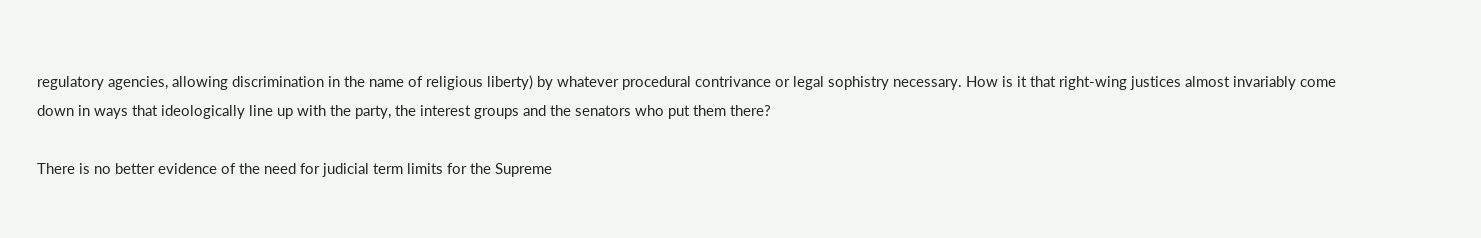regulatory agencies, allowing discrimination in the name of religious liberty) by whatever procedural contrivance or legal sophistry necessary. How is it that right-wing justices almost invariably come down in ways that ideologically line up with the party, the interest groups and the senators who put them there?

There is no better evidence of the need for judicial term limits for the Supreme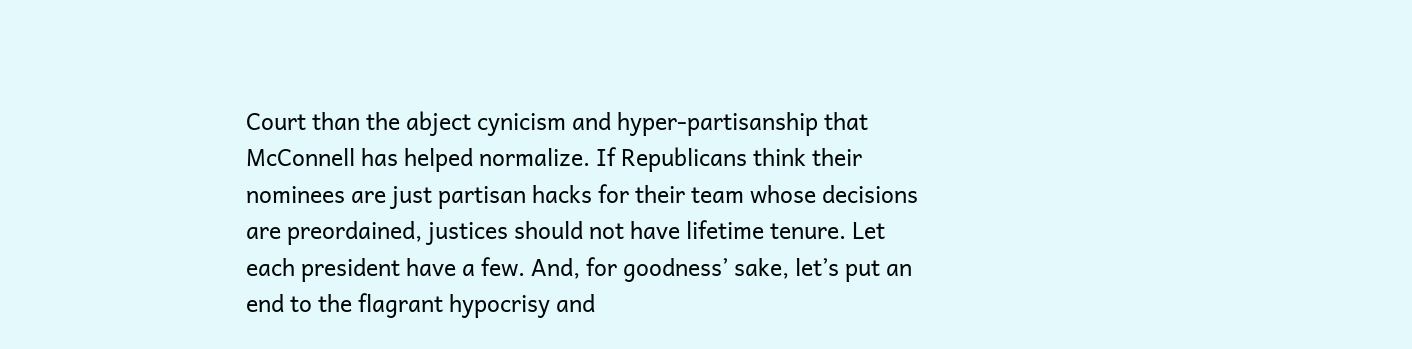Court than the abject cynicism and hyper-partisanship that McConnell has helped normalize. If Republicans think their nominees are just partisan hacks for their team whose decisions are preordained, justices should not have lifetime tenure. Let each president have a few. And, for goodness’ sake, let’s put an end to the flagrant hypocrisy and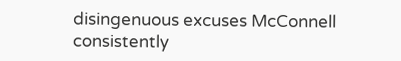disingenuous excuses McConnell consistently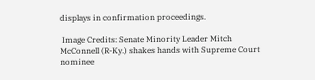displays in confirmation proceedings.

 Image Credits: Senate Minority Leader Mitch McConnell (R-Ky.) shakes hands with Supreme Court nominee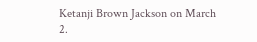Ketanji Brown Jackson on March 2.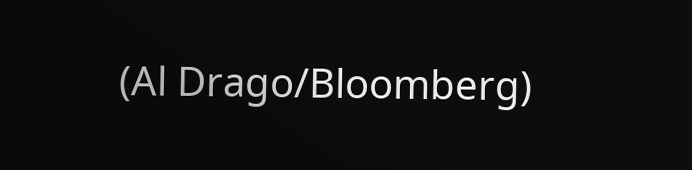(Al Drago/Bloomberg)